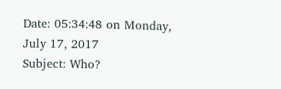Date: 05:34:48 on Monday, July 17, 2017
Subject: Who?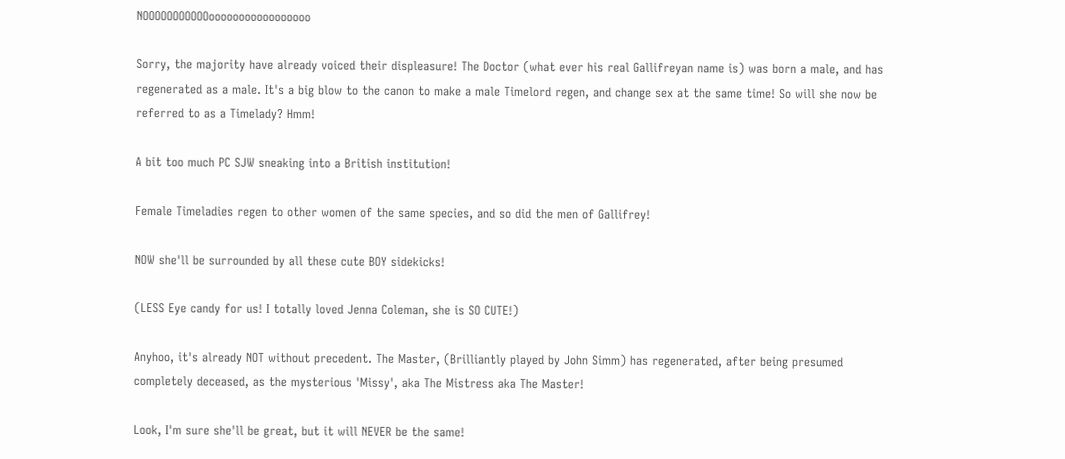NOOOOOOOOOOOooooooooooooooooo

Sorry, the majority have already voiced their displeasure! The Doctor (what ever his real Gallifreyan name is) was born a male, and has regenerated as a male. It's a big blow to the canon to make a male Timelord regen, and change sex at the same time! So will she now be referred to as a Timelady? Hmm!

A bit too much PC SJW sneaking into a British institution!

Female Timeladies regen to other women of the same species, and so did the men of Gallifrey!

NOW she'll be surrounded by all these cute BOY sidekicks!

(LESS Eye candy for us! I totally loved Jenna Coleman, she is SO CUTE!)

Anyhoo, it's already NOT without precedent. The Master, (Brilliantly played by John Simm) has regenerated, after being presumed completely deceased, as the mysterious 'Missy', aka The Mistress aka The Master!

Look, I'm sure she'll be great, but it will NEVER be the same!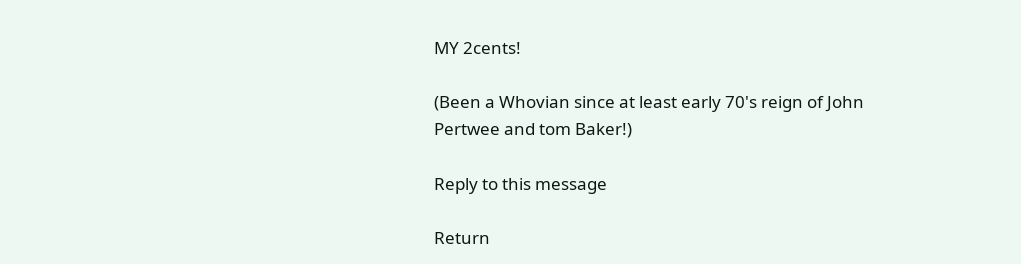MY 2cents!

(Been a Whovian since at least early 70's reign of John Pertwee and tom Baker!)

Reply to this message

Return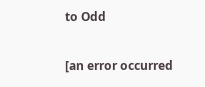to Odd

[an error occurred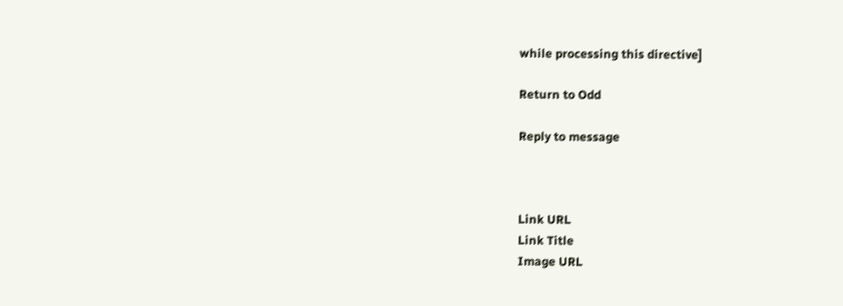while processing this directive]

Return to Odd

Reply to message



Link URL
Link Title
Image URL